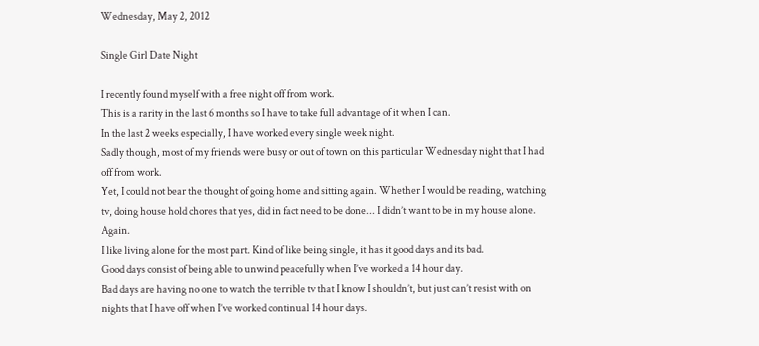Wednesday, May 2, 2012

Single Girl Date Night

I recently found myself with a free night off from work.
This is a rarity in the last 6 months so I have to take full advantage of it when I can.
In the last 2 weeks especially, I have worked every single week night.
Sadly though, most of my friends were busy or out of town on this particular Wednesday night that I had off from work.
Yet, I could not bear the thought of going home and sitting again. Whether I would be reading, watching tv, doing house hold chores that yes, did in fact need to be done... I didn’t want to be in my house alone. Again.
I like living alone for the most part. Kind of like being single, it has it good days and its bad.
Good days consist of being able to unwind peacefully when I’ve worked a 14 hour day.
Bad days are having no one to watch the terrible tv that I know I shouldn’t, but just can’t resist with on nights that I have off when I’ve worked continual 14 hour days.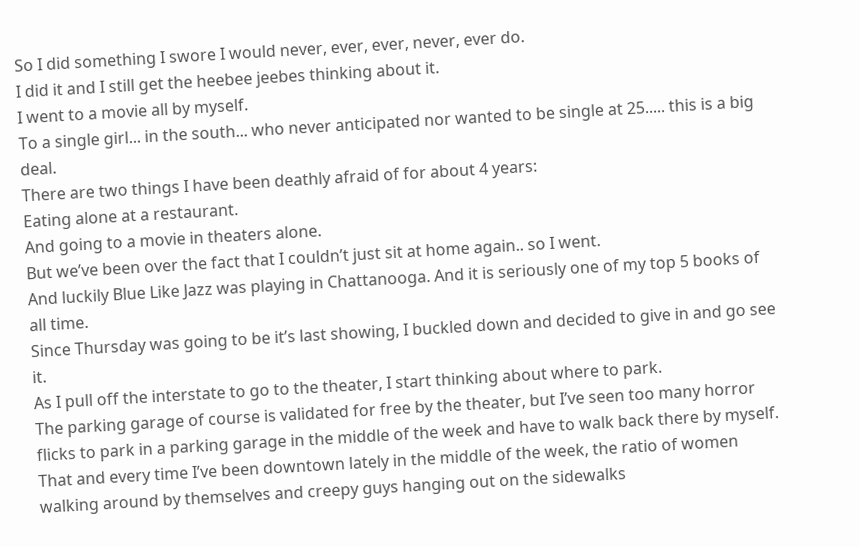So I did something I swore I would never, ever, ever, never, ever do.
I did it and I still get the heebee jeebes thinking about it.
I went to a movie all by myself.
To a single girl... in the south... who never anticipated nor wanted to be single at 25..... this is a big deal.
There are two things I have been deathly afraid of for about 4 years:
Eating alone at a restaurant.
And going to a movie in theaters alone.
But we’ve been over the fact that I couldn’t just sit at home again.. so I went.
And luckily Blue Like Jazz was playing in Chattanooga. And it is seriously one of my top 5 books of all time.
Since Thursday was going to be it’s last showing, I buckled down and decided to give in and go see it.
As I pull off the interstate to go to the theater, I start thinking about where to park.
The parking garage of course is validated for free by the theater, but I’ve seen too many horror flicks to park in a parking garage in the middle of the week and have to walk back there by myself.
That and every time I’ve been downtown lately in the middle of the week, the ratio of women walking around by themselves and creepy guys hanging out on the sidewalks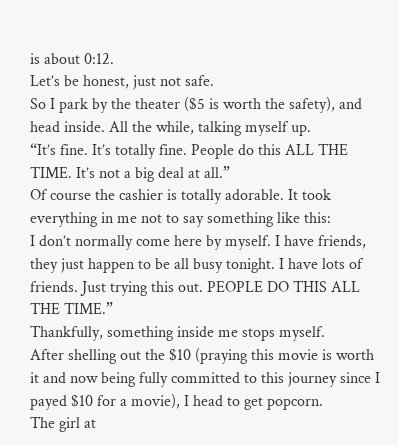is about 0:12.
Let’s be honest, just not safe.
So I park by the theater ($5 is worth the safety), and head inside. All the while, talking myself up.
“It’s fine. It’s totally fine. People do this ALL THE TIME. It’s not a big deal at all.”
Of course the cashier is totally adorable. It took everything in me not to say something like this:
I don’t normally come here by myself. I have friends, they just happen to be all busy tonight. I have lots of friends. Just trying this out. PEOPLE DO THIS ALL THE TIME.”
Thankfully, something inside me stops myself.
After shelling out the $10 (praying this movie is worth it and now being fully committed to this journey since I payed $10 for a movie), I head to get popcorn.
The girl at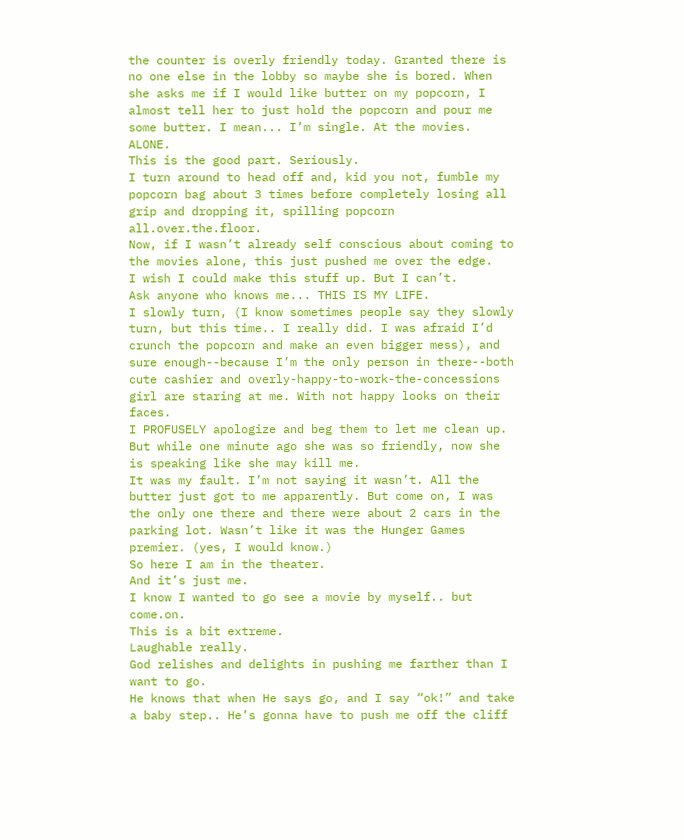the counter is overly friendly today. Granted there is no one else in the lobby so maybe she is bored. When she asks me if I would like butter on my popcorn, I almost tell her to just hold the popcorn and pour me some butter. I mean... I’m single. At the movies. ALONE.
This is the good part. Seriously.
I turn around to head off and, kid you not, fumble my popcorn bag about 3 times before completely losing all grip and dropping it, spilling popcorn all.over.the.floor.
Now, if I wasn’t already self conscious about coming to the movies alone, this just pushed me over the edge.
I wish I could make this stuff up. But I can’t.
Ask anyone who knows me... THIS IS MY LIFE.
I slowly turn, (I know sometimes people say they slowly turn, but this time.. I really did. I was afraid I’d crunch the popcorn and make an even bigger mess), and sure enough--because I’m the only person in there--both cute cashier and overly-happy-to-work-the-concessions girl are staring at me. With not happy looks on their faces.
I PROFUSELY apologize and beg them to let me clean up. But while one minute ago she was so friendly, now she is speaking like she may kill me.
It was my fault. I’m not saying it wasn’t. All the butter just got to me apparently. But come on, I was the only one there and there were about 2 cars in the parking lot. Wasn’t like it was the Hunger Games premier. (yes, I would know.)
So here I am in the theater.
And it’s just me.
I know I wanted to go see a movie by myself.. but come.on.
This is a bit extreme.
Laughable really.
God relishes and delights in pushing me farther than I want to go.
He knows that when He says go, and I say “ok!” and take a baby step.. He’s gonna have to push me off the cliff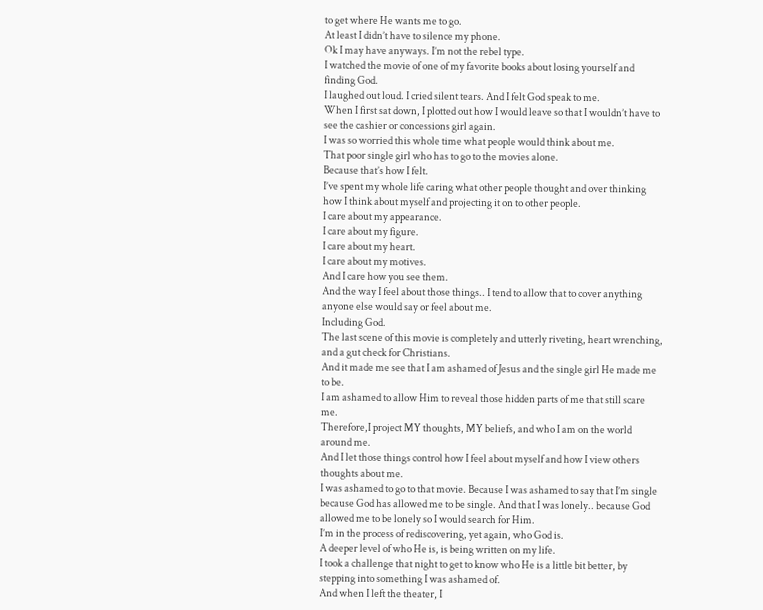to get where He wants me to go.
At least I didn’t have to silence my phone.
Ok I may have anyways. I’m not the rebel type.
I watched the movie of one of my favorite books about losing yourself and finding God.
I laughed out loud. I cried silent tears. And I felt God speak to me.
When I first sat down, I plotted out how I would leave so that I wouldn’t have to see the cashier or concessions girl again.
I was so worried this whole time what people would think about me.
That poor single girl who has to go to the movies alone.
Because that’s how I felt.
I’ve spent my whole life caring what other people thought and over thinking how I think about myself and projecting it on to other people.
I care about my appearance.
I care about my figure.
I care about my heart.
I care about my motives.
And I care how you see them.
And the way I feel about those things.. I tend to allow that to cover anything anyone else would say or feel about me.
Including God.
The last scene of this movie is completely and utterly riveting, heart wrenching, and a gut check for Christians.
And it made me see that I am ashamed of Jesus and the single girl He made me to be.
I am ashamed to allow Him to reveal those hidden parts of me that still scare me.
Therefore,I project MY thoughts, MY beliefs, and who I am on the world around me.
And I let those things control how I feel about myself and how I view others thoughts about me.
I was ashamed to go to that movie. Because I was ashamed to say that I’m single because God has allowed me to be single. And that I was lonely.. because God allowed me to be lonely so I would search for Him.
I’m in the process of rediscovering, yet again, who God is.
A deeper level of who He is, is being written on my life.
I took a challenge that night to get to know who He is a little bit better, by stepping into something I was ashamed of.
And when I left the theater, I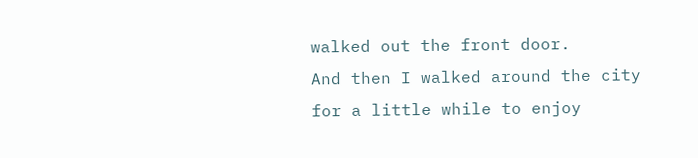walked out the front door.
And then I walked around the city for a little while to enjoy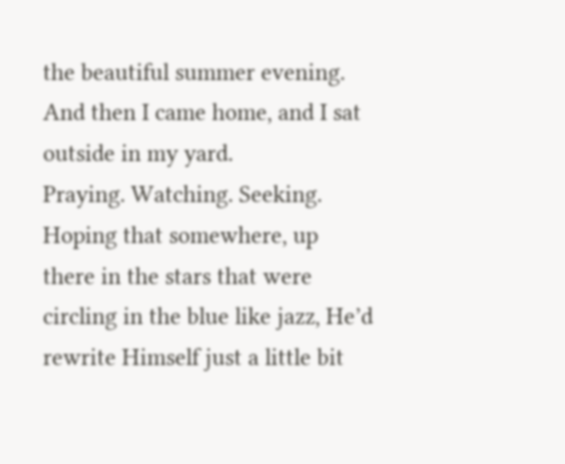the beautiful summer evening.
And then I came home, and I sat outside in my yard.
Praying. Watching. Seeking.
Hoping that somewhere, up there in the stars that were circling in the blue like jazz, He’d rewrite Himself just a little bit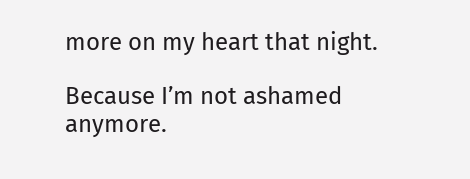more on my heart that night.

Because I’m not ashamed anymore.